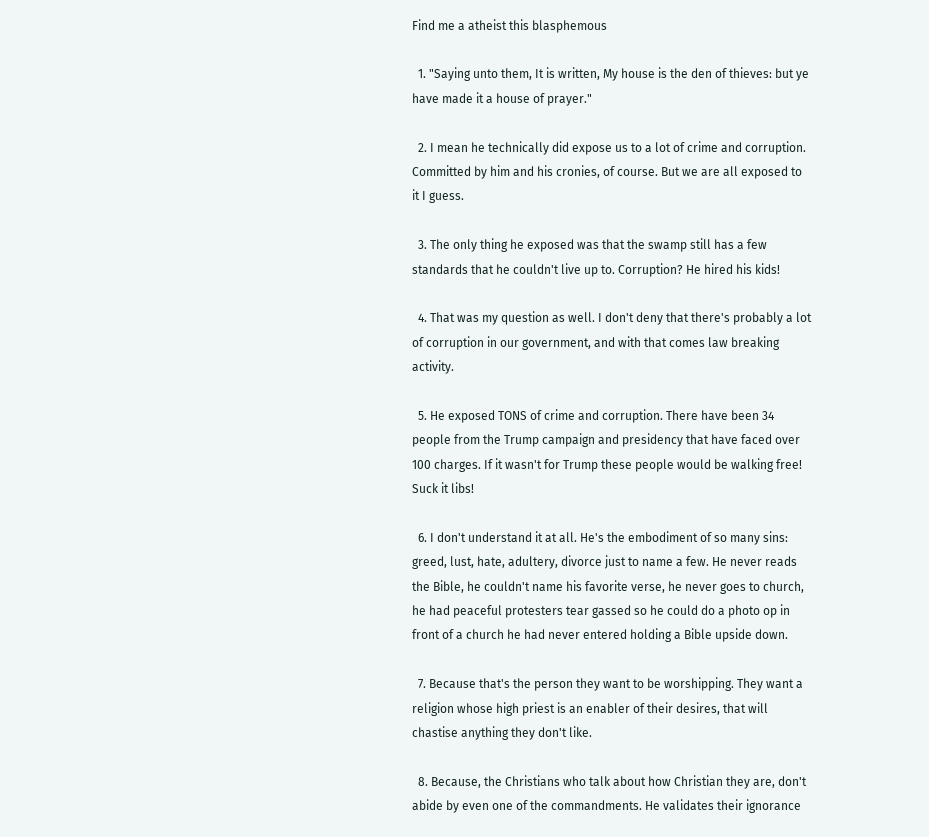Find me a atheist this blasphemous

  1. "Saying unto them, It is written, My house is the den of thieves: but ye have made it a house of prayer."

  2. I mean he technically did expose us to a lot of crime and corruption. Committed by him and his cronies, of course. But we are all exposed to it I guess.

  3. The only thing he exposed was that the swamp still has a few standards that he couldn't live up to. Corruption? He hired his kids!

  4. That was my question as well. I don't deny that there's probably a lot of corruption in our government, and with that comes law breaking activity.

  5. He exposed TONS of crime and corruption. There have been 34 people from the Trump campaign and presidency that have faced over 100 charges. If it wasn't for Trump these people would be walking free! Suck it libs!

  6. I don't understand it at all. He's the embodiment of so many sins: greed, lust, hate, adultery, divorce just to name a few. He never reads the Bible, he couldn't name his favorite verse, he never goes to church, he had peaceful protesters tear gassed so he could do a photo op in front of a church he had never entered holding a Bible upside down.

  7. Because that's the person they want to be worshipping. They want a religion whose high priest is an enabler of their desires, that will chastise anything they don't like.

  8. Because, the Christians who talk about how Christian they are, don't abide by even one of the commandments. He validates their ignorance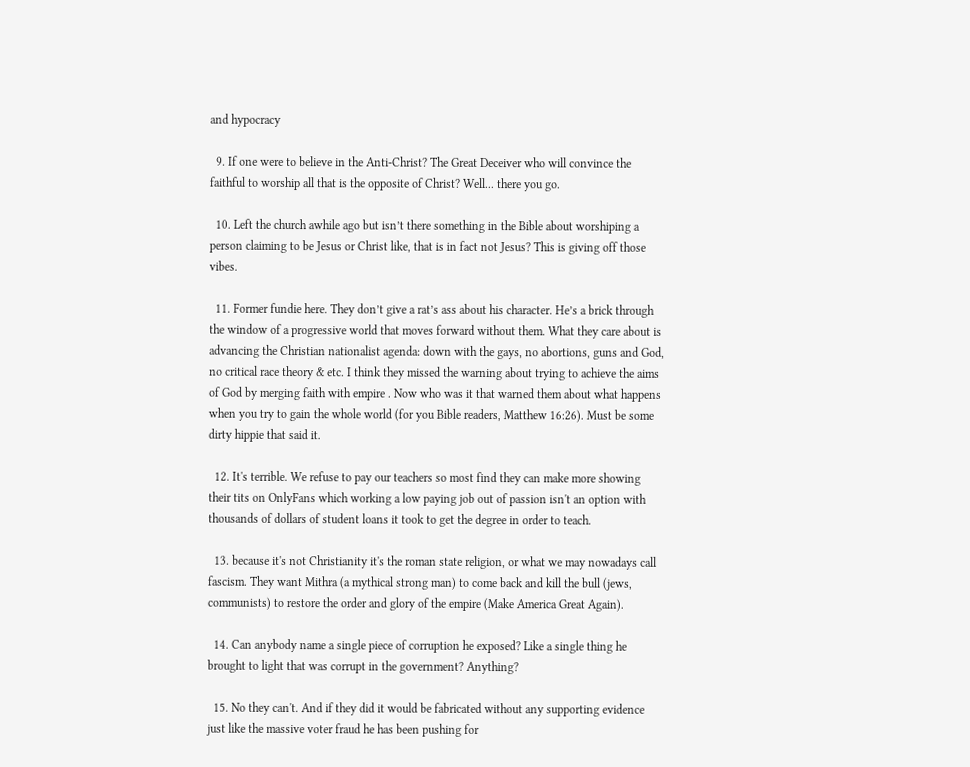and hypocracy

  9. If one were to believe in the Anti-Christ? The Great Deceiver who will convince the faithful to worship all that is the opposite of Christ? Well... there you go.

  10. Left the church awhile ago but isn’t there something in the Bible about worshiping a person claiming to be Jesus or Christ like, that is in fact not Jesus? This is giving off those vibes.

  11. Former fundie here. They don’t give a rat’s ass about his character. He’s a brick through the window of a progressive world that moves forward without them. What they care about is advancing the Christian nationalist agenda: down with the gays, no abortions, guns and God, no critical race theory & etc. I think they missed the warning about trying to achieve the aims of God by merging faith with empire . Now who was it that warned them about what happens when you try to gain the whole world (for you Bible readers, Matthew 16:26). Must be some dirty hippie that said it.

  12. It's terrible. We refuse to pay our teachers so most find they can make more showing their tits on OnlyFans which working a low paying job out of passion isn't an option with thousands of dollars of student loans it took to get the degree in order to teach.

  13. because it's not Christianity it's the roman state religion, or what we may nowadays call fascism. They want Mithra (a mythical strong man) to come back and kill the bull (jews, communists) to restore the order and glory of the empire (Make America Great Again).

  14. Can anybody name a single piece of corruption he exposed? Like a single thing he brought to light that was corrupt in the government? Anything?

  15. No they can't. And if they did it would be fabricated without any supporting evidence just like the massive voter fraud he has been pushing for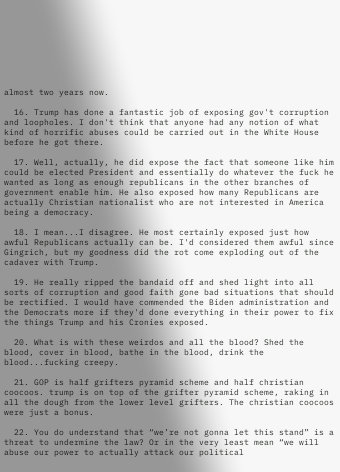almost two years now.

  16. Trump has done a fantastic job of exposing gov't corruption and loopholes. I don't think that anyone had any notion of what kind of horrific abuses could be carried out in the White House before he got there.

  17. Well, actually, he did expose the fact that someone like him could be elected President and essentially do whatever the fuck he wanted as long as enough republicans in the other branches of government enable him. He also exposed how many Republicans are actually Christian nationalist who are not interested in America being a democracy.

  18. I mean...I disagree. He most certainly exposed just how awful Republicans actually can be. I'd considered them awful since Gingrich, but my goodness did the rot come exploding out of the cadaver with Trump.

  19. He really ripped the bandaid off and shed light into all sorts of corruption and good faith gone bad situations that should be rectified. I would have commended the Biden administration and the Democrats more if they'd done everything in their power to fix the things Trump and his Cronies exposed.

  20. What is with these weirdos and all the blood? Shed the blood, cover in blood, bathe in the blood, drink the blood...fucking creepy.

  21. GOP is half grifters pyramid scheme and half christian coocoos. trump is on top of the grifter pyramid scheme, raking in all the dough from the lower level grifters. The christian coocoos were just a bonus.

  22. You do understand that “we’re not gonna let this stand” is a threat to undermine the law? Or in the very least mean “we will abuse our power to actually attack our political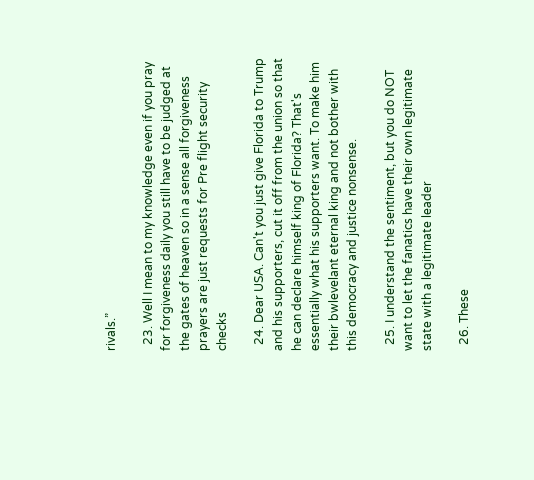rivals.”

  23. Well I mean to my knowledge even if you pray for forgiveness daily you still have to be judged at the gates of heaven so in a sense all forgiveness prayers are just requests for Pre flight security checks

  24. Dear USA. Can't you just give Florida to Trump and his supporters, cut it off from the union so that he can declare himself king of Florida? That's essentially what his supporters want. To make him their bwlevelant eternal king and not bother with this democracy and justice nonsense.

  25. I understand the sentiment, but you do NOT want to let the fanatics have their own legitimate state with a legitimate leader

  26. These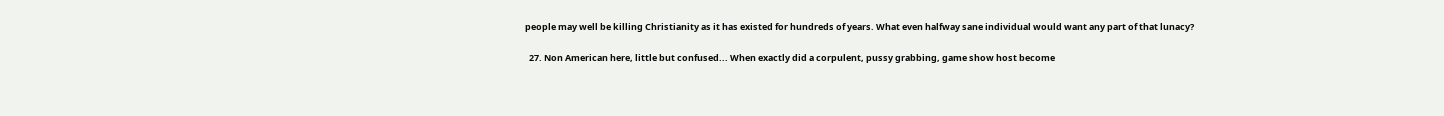people may well be killing Christianity as it has existed for hundreds of years. What even halfway sane individual would want any part of that lunacy?

  27. Non American here, little but confused... When exactly did a corpulent, pussy grabbing, game show host become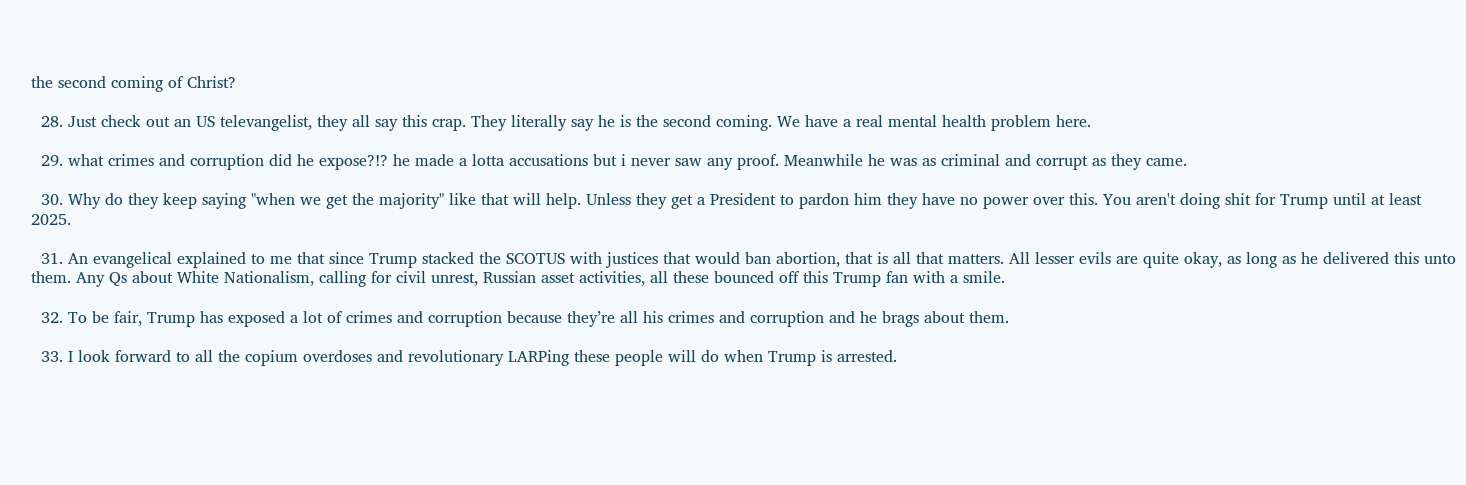the second coming of Christ?

  28. Just check out an US televangelist, they all say this crap. They literally say he is the second coming. We have a real mental health problem here.

  29. what crimes and corruption did he expose?!? he made a lotta accusations but i never saw any proof. Meanwhile he was as criminal and corrupt as they came.

  30. Why do they keep saying "when we get the majority" like that will help. Unless they get a President to pardon him they have no power over this. You aren't doing shit for Trump until at least 2025.

  31. An evangelical explained to me that since Trump stacked the SCOTUS with justices that would ban abortion, that is all that matters. All lesser evils are quite okay, as long as he delivered this unto them. Any Qs about White Nationalism, calling for civil unrest, Russian asset activities, all these bounced off this Trump fan with a smile.

  32. To be fair, Trump has exposed a lot of crimes and corruption because they’re all his crimes and corruption and he brags about them.

  33. I look forward to all the copium overdoses and revolutionary LARPing these people will do when Trump is arrested.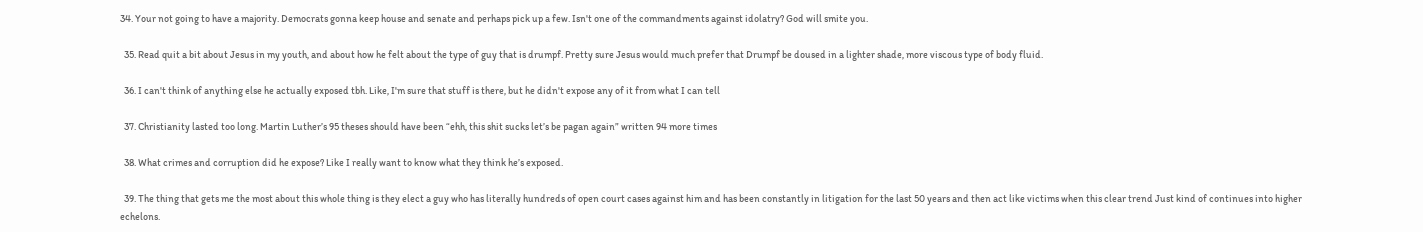34. Your not going to have a majority. Democrats gonna keep house and senate and perhaps pick up a few. Isn't one of the commandments against idolatry? God will smite you.

  35. Read quit a bit about Jesus in my youth, and about how he felt about the type of guy that is drumpf. Pretty sure Jesus would much prefer that Drumpf be doused in a lighter shade, more viscous type of body fluid.

  36. I can't think of anything else he actually exposed tbh. Like, I'm sure that stuff is there, but he didn't expose any of it from what I can tell

  37. Christianity lasted too long. Martin Luther’s 95 theses should have been “ehh, this shit sucks let’s be pagan again” written 94 more times

  38. What crimes and corruption did he expose? Like I really want to know what they think he’s exposed.

  39. The thing that gets me the most about this whole thing is they elect a guy who has literally hundreds of open court cases against him and has been constantly in litigation for the last 50 years and then act like victims when this clear trend Just kind of continues into higher echelons.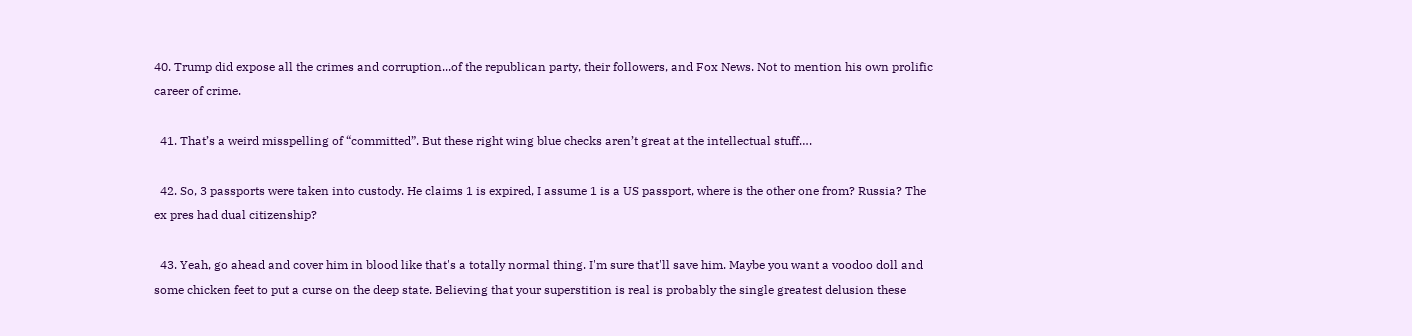40. Trump did expose all the crimes and corruption...of the republican party, their followers, and Fox News. Not to mention his own prolific career of crime.

  41. That’s a weird misspelling of “committed”. But these right wing blue checks aren’t great at the intellectual stuff….

  42. So, 3 passports were taken into custody. He claims 1 is expired, I assume 1 is a US passport, where is the other one from? Russia? The ex pres had dual citizenship?

  43. Yeah, go ahead and cover him in blood like that's a totally normal thing. I'm sure that'll save him. Maybe you want a voodoo doll and some chicken feet to put a curse on the deep state. Believing that your superstition is real is probably the single greatest delusion these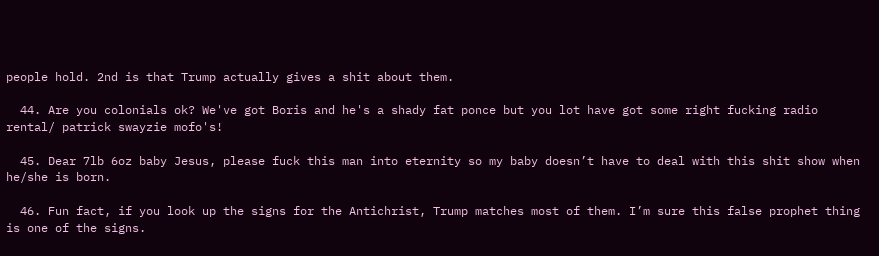people hold. 2nd is that Trump actually gives a shit about them.

  44. Are you colonials ok? We've got Boris and he's a shady fat ponce but you lot have got some right fucking radio rental/ patrick swayzie mofo's!

  45. Dear 7lb 6oz baby Jesus, please fuck this man into eternity so my baby doesn’t have to deal with this shit show when he/she is born.

  46. Fun fact, if you look up the signs for the Antichrist, Trump matches most of them. I’m sure this false prophet thing is one of the signs.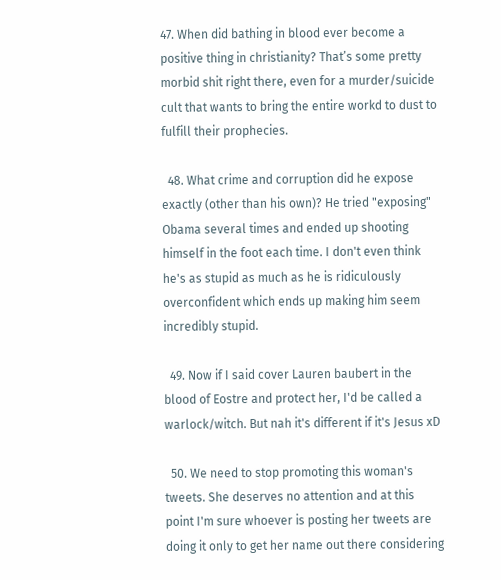47. When did bathing in blood ever become a positive thing in christianity? That’s some pretty morbid shit right there, even for a murder/suicide cult that wants to bring the entire workd to dust to fulfill their prophecies.

  48. What crime and corruption did he expose exactly (other than his own)? He tried "exposing" Obama several times and ended up shooting himself in the foot each time. I don't even think he's as stupid as much as he is ridiculously overconfident which ends up making him seem incredibly stupid.

  49. Now if I said cover Lauren baubert in the blood of Eostre and protect her, I'd be called a warlock/witch. But nah it's different if it's Jesus xD

  50. We need to stop promoting this woman's tweets. She deserves no attention and at this point I'm sure whoever is posting her tweets are doing it only to get her name out there considering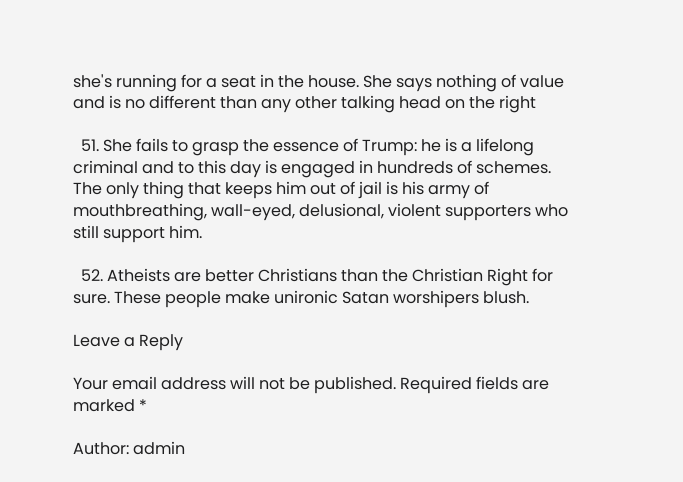she's running for a seat in the house. She says nothing of value and is no different than any other talking head on the right

  51. She fails to grasp the essence of Trump: he is a lifelong criminal and to this day is engaged in hundreds of schemes. The only thing that keeps him out of jail is his army of mouthbreathing, wall-eyed, delusional, violent supporters who still support him.

  52. Atheists are better Christians than the Christian Right for sure. These people make unironic Satan worshipers blush.

Leave a Reply

Your email address will not be published. Required fields are marked *

Author: admin